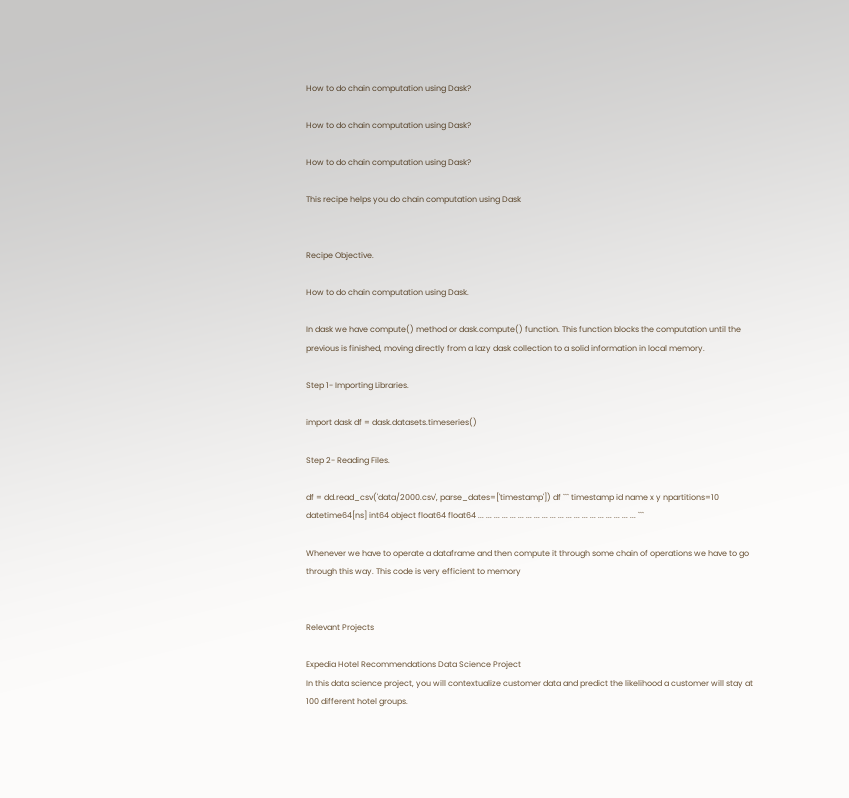How to do chain computation using Dask?

How to do chain computation using Dask?

How to do chain computation using Dask?

This recipe helps you do chain computation using Dask


Recipe Objective.

How to do chain computation using Dask.

In dask we have compute() method or dask.compute() function. This function blocks the computation until the previous is finished, moving directly from a lazy dask collection to a solid information in local memory.

Step 1- Importing Libraries.

import dask df = dask.datasets.timeseries()

Step 2- Reading Files.

df = dd.read_csv('data/2000.csv', parse_dates=['timestamp']) df ``` timestamp id name x y npartitions=10 datetime64[ns] int64 object float64 float64 ... ... ... ... ... ... ... ... ... ... ... ... ... ... ... ... ... ... ... ... ```

Whenever we have to operate a dataframe and then compute it through some chain of operations we have to go through this way. This code is very efficient to memory


Relevant Projects

Expedia Hotel Recommendations Data Science Project
In this data science project, you will contextualize customer data and predict the likelihood a customer will stay at 100 different hotel groups.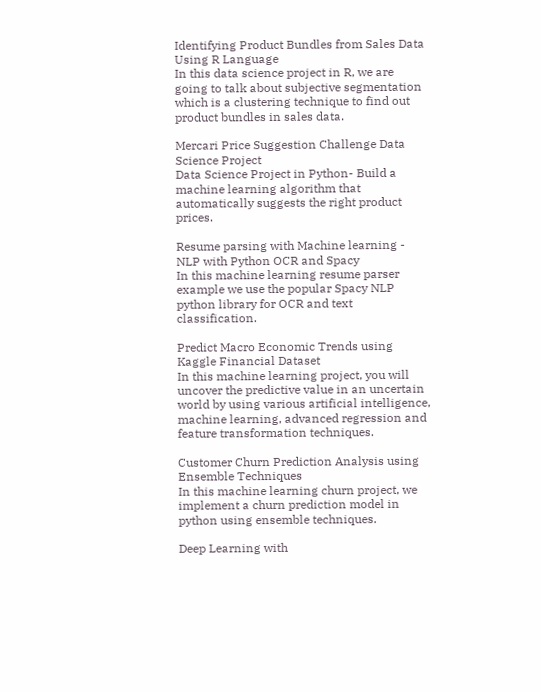Identifying Product Bundles from Sales Data Using R Language
In this data science project in R, we are going to talk about subjective segmentation which is a clustering technique to find out product bundles in sales data.

Mercari Price Suggestion Challenge Data Science Project
Data Science Project in Python- Build a machine learning algorithm that automatically suggests the right product prices.

Resume parsing with Machine learning - NLP with Python OCR and Spacy
In this machine learning resume parser example we use the popular Spacy NLP python library for OCR and text classification.

Predict Macro Economic Trends using Kaggle Financial Dataset
In this machine learning project, you will uncover the predictive value in an uncertain world by using various artificial intelligence, machine learning, advanced regression and feature transformation techniques.

Customer Churn Prediction Analysis using Ensemble Techniques
In this machine learning churn project, we implement a churn prediction model in python using ensemble techniques.

Deep Learning with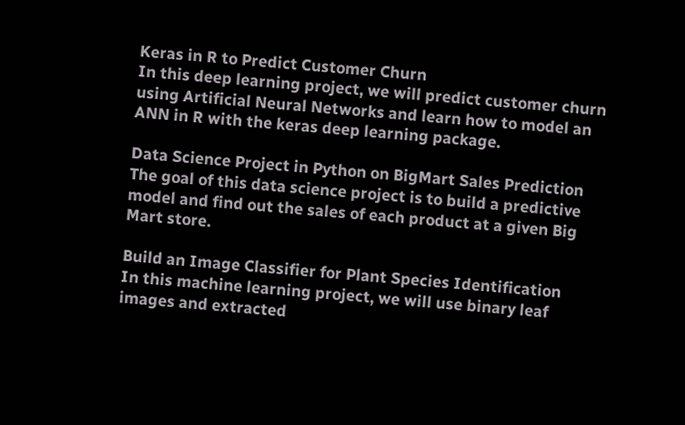Keras in R to Predict Customer Churn
In this deep learning project, we will predict customer churn using Artificial Neural Networks and learn how to model an ANN in R with the keras deep learning package.

Data Science Project in Python on BigMart Sales Prediction
The goal of this data science project is to build a predictive model and find out the sales of each product at a given Big Mart store.

Build an Image Classifier for Plant Species Identification
In this machine learning project, we will use binary leaf images and extracted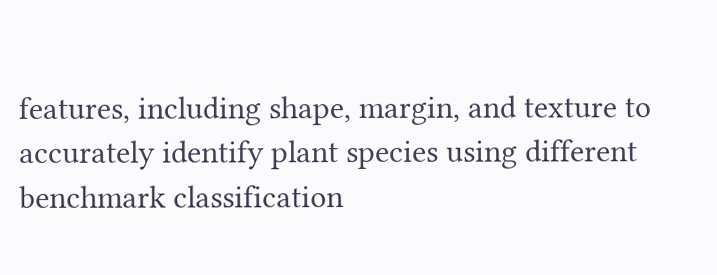features, including shape, margin, and texture to accurately identify plant species using different benchmark classification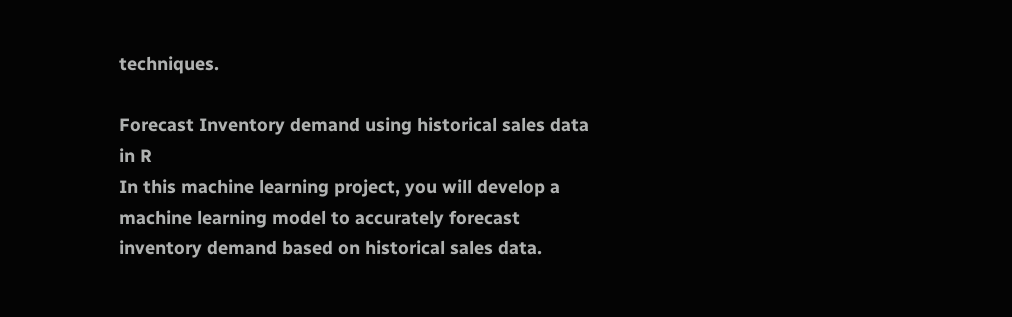techniques.

Forecast Inventory demand using historical sales data in R
In this machine learning project, you will develop a machine learning model to accurately forecast inventory demand based on historical sales data.